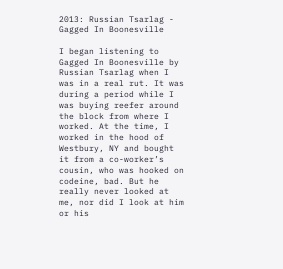2013: Russian Tsarlag - Gagged In Boonesville

I began listening to Gagged In Boonesville by Russian Tsarlag when I was in a real rut. It was during a period while I was buying reefer around the block from where I worked. At the time, I worked in the hood of Westbury, NY and bought it from a co-worker’s cousin, who was hooked on codeine, bad. But he really never looked at me, nor did I look at him or his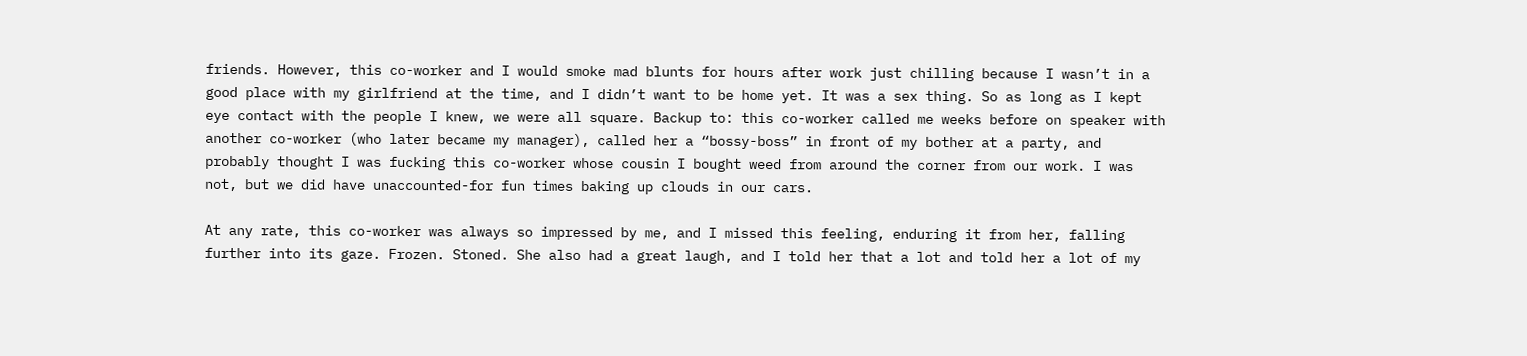friends. However, this co-worker and I would smoke mad blunts for hours after work just chilling because I wasn’t in a good place with my girlfriend at the time, and I didn’t want to be home yet. It was a sex thing. So as long as I kept eye contact with the people I knew, we were all square. Backup to: this co-worker called me weeks before on speaker with another co-worker (who later became my manager), called her a “bossy-boss” in front of my bother at a party, and probably thought I was fucking this co-worker whose cousin I bought weed from around the corner from our work. I was not, but we did have unaccounted-for fun times baking up clouds in our cars.

At any rate, this co-worker was always so impressed by me, and I missed this feeling, enduring it from her, falling further into its gaze. Frozen. Stoned. She also had a great laugh, and I told her that a lot and told her a lot of my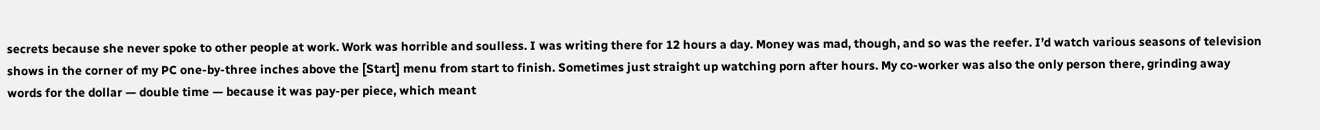secrets because she never spoke to other people at work. Work was horrible and soulless. I was writing there for 12 hours a day. Money was mad, though, and so was the reefer. I’d watch various seasons of television shows in the corner of my PC one-by-three inches above the [Start] menu from start to finish. Sometimes just straight up watching porn after hours. My co-worker was also the only person there, grinding away words for the dollar — double time — because it was pay-per piece, which meant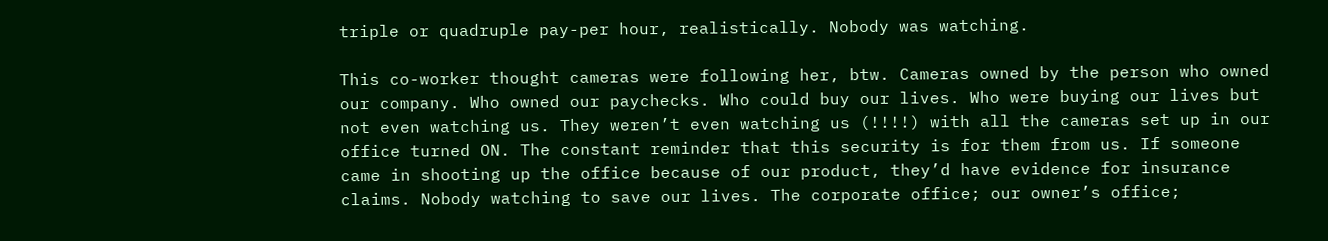triple or quadruple pay-per hour, realistically. Nobody was watching.

This co-worker thought cameras were following her, btw. Cameras owned by the person who owned our company. Who owned our paychecks. Who could buy our lives. Who were buying our lives but not even watching us. They weren’t even watching us (!!!!) with all the cameras set up in our office turned ON. The constant reminder that this security is for them from us. If someone came in shooting up the office because of our product, they’d have evidence for insurance claims. Nobody watching to save our lives. The corporate office; our owner’s office;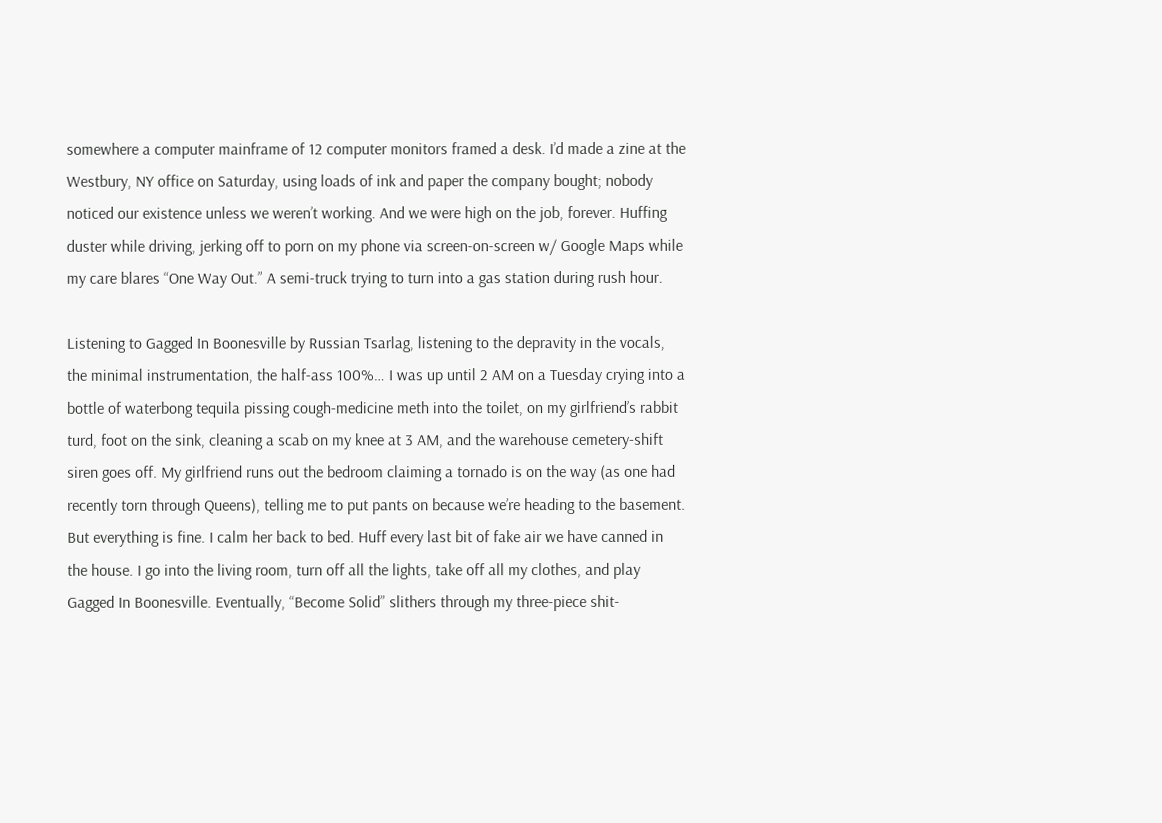somewhere a computer mainframe of 12 computer monitors framed a desk. I’d made a zine at the Westbury, NY office on Saturday, using loads of ink and paper the company bought; nobody noticed our existence unless we weren’t working. And we were high on the job, forever. Huffing duster while driving, jerking off to porn on my phone via screen-on-screen w/ Google Maps while my care blares “One Way Out.” A semi-truck trying to turn into a gas station during rush hour.

Listening to Gagged In Boonesville by Russian Tsarlag, listening to the depravity in the vocals, the minimal instrumentation, the half-ass 100%… I was up until 2 AM on a Tuesday crying into a bottle of waterbong tequila pissing cough-medicine meth into the toilet, on my girlfriend’s rabbit turd, foot on the sink, cleaning a scab on my knee at 3 AM, and the warehouse cemetery-shift siren goes off. My girlfriend runs out the bedroom claiming a tornado is on the way (as one had recently torn through Queens), telling me to put pants on because we’re heading to the basement. But everything is fine. I calm her back to bed. Huff every last bit of fake air we have canned in the house. I go into the living room, turn off all the lights, take off all my clothes, and play Gagged In Boonesville. Eventually, “Become Solid” slithers through my three-piece shit-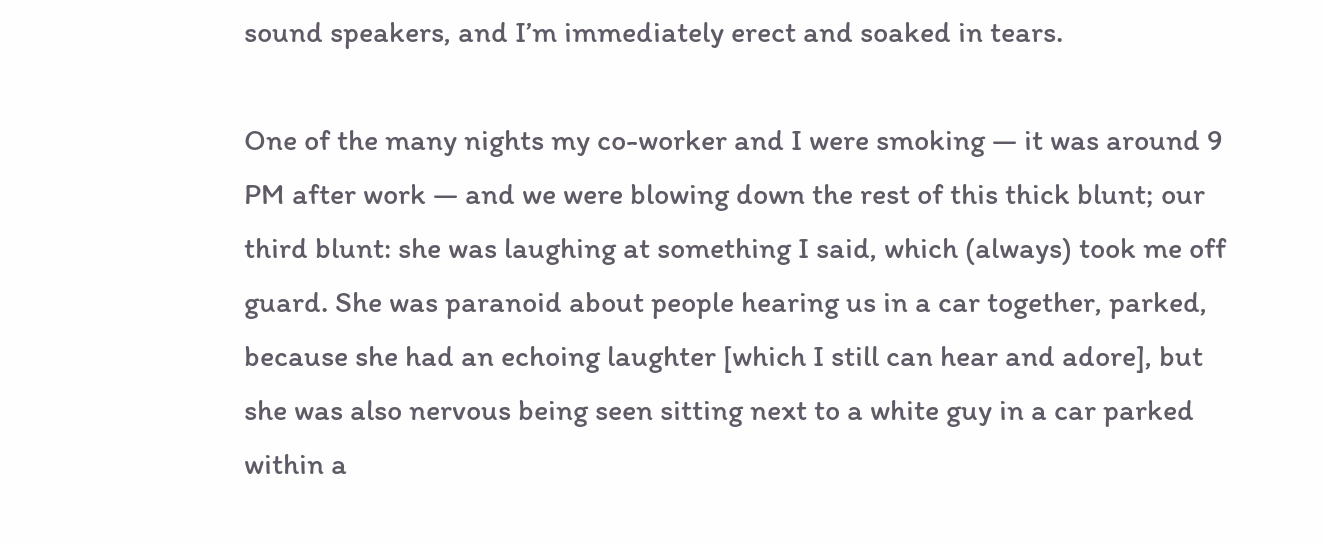sound speakers, and I’m immediately erect and soaked in tears.

One of the many nights my co-worker and I were smoking — it was around 9 PM after work — and we were blowing down the rest of this thick blunt; our third blunt: she was laughing at something I said, which (always) took me off guard. She was paranoid about people hearing us in a car together, parked, because she had an echoing laughter [which I still can hear and adore], but she was also nervous being seen sitting next to a white guy in a car parked within a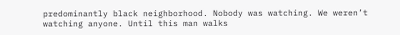predominantly black neighborhood. Nobody was watching. We weren’t watching anyone. Until this man walks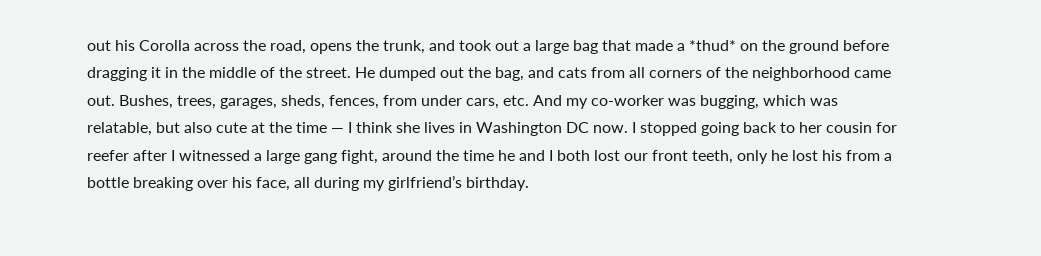out his Corolla across the road, opens the trunk, and took out a large bag that made a *thud* on the ground before dragging it in the middle of the street. He dumped out the bag, and cats from all corners of the neighborhood came out. Bushes, trees, garages, sheds, fences, from under cars, etc. And my co-worker was bugging, which was relatable, but also cute at the time — I think she lives in Washington DC now. I stopped going back to her cousin for reefer after I witnessed a large gang fight, around the time he and I both lost our front teeth, only he lost his from a bottle breaking over his face, all during my girlfriend’s birthday.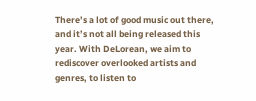There’s a lot of good music out there, and it’s not all being released this year. With DeLorean, we aim to rediscover overlooked artists and genres, to listen to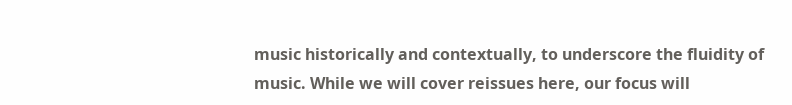music historically and contextually, to underscore the fluidity of music. While we will cover reissues here, our focus will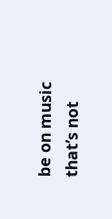be on music that’s not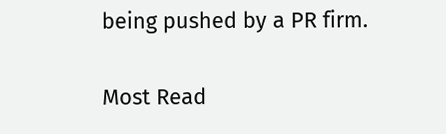being pushed by a PR firm.

Most Read